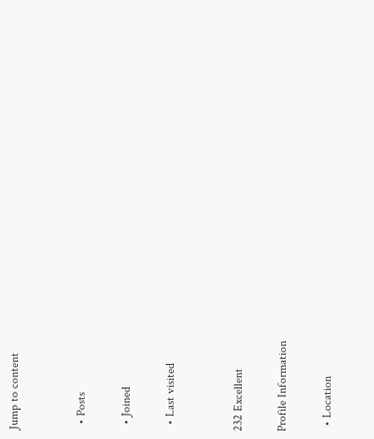Jump to content


  • Posts

  • Joined

  • Last visited


232 Excellent

Profile Information

  • Location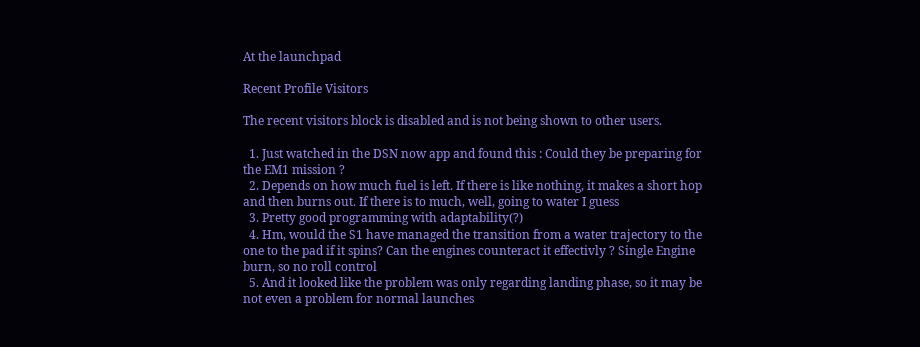At the launchpad

Recent Profile Visitors

The recent visitors block is disabled and is not being shown to other users.

  1. Just watched in the DSN now app and found this : Could they be preparing for the EM1 mission ?
  2. Depends on how much fuel is left. If there is like nothing, it makes a short hop and then burns out. If there is to much, well, going to water I guess
  3. Pretty good programming with adaptability(?)
  4. Hm, would the S1 have managed the transition from a water trajectory to the one to the pad if it spins? Can the engines counteract it effectivly ? Single Engine burn, so no roll control
  5. And it looked like the problem was only regarding landing phase, so it may be not even a problem for normal launches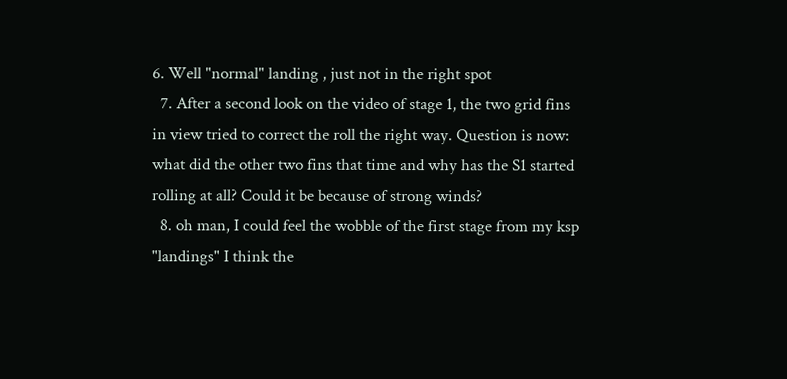6. Well "normal" landing , just not in the right spot
  7. After a second look on the video of stage 1, the two grid fins in view tried to correct the roll the right way. Question is now: what did the other two fins that time and why has the S1 started rolling at all? Could it be because of strong winds?
  8. oh man, I could feel the wobble of the first stage from my ksp "landings" I think the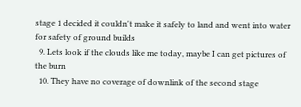stage 1 decided it couldn't make it safely to land and went into water for safety of ground builds
  9. Lets look if the clouds like me today, maybe I can get pictures of the burn
  10. They have no coverage of downlink of the second stage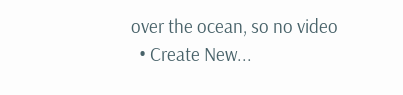over the ocean, so no video
  • Create New...